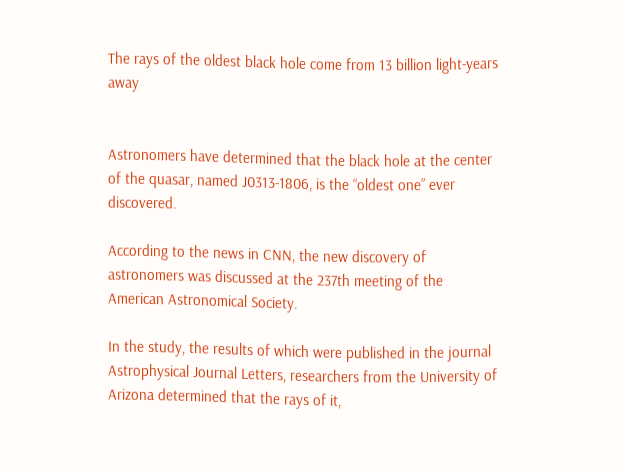The rays of the oldest black hole come from 13 billion light-years away


Astronomers have determined that the black hole at the center of the quasar, named J0313-1806, is the “oldest one” ever discovered.

According to the news in CNN, the new discovery of astronomers was discussed at the 237th meeting of the American Astronomical Society.

In the study, the results of which were published in the journal Astrophysical Journal Letters, researchers from the University of Arizona determined that the rays of it,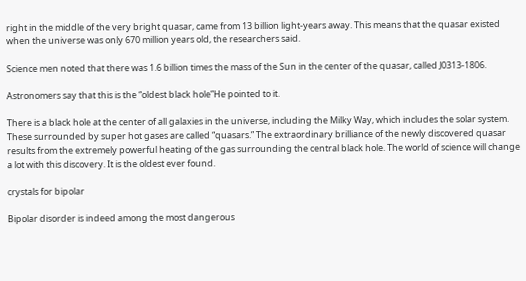right in the middle of the very bright quasar, came from 13 billion light-years away. This means that the quasar existed when the universe was only 670 million years old, the researchers said.

Science men noted that there was 1.6 billion times the mass of the Sun in the center of the quasar, called J0313-1806.

Astronomers say that this is the “oldest black hole”He pointed to it.

There is a black hole at the center of all galaxies in the universe, including the Milky Way, which includes the solar system. These surrounded by super hot gases are called “quasars.” The extraordinary brilliance of the newly discovered quasar results from the extremely powerful heating of the gas surrounding the central black hole. The world of science will change a lot with this discovery. It is the oldest ever found.

crystals for bipolar

Bipolar disorder is indeed among the most dangerous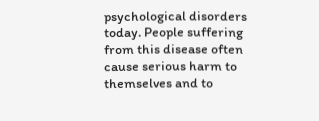psychological disorders today. People suffering from this disease often cause serious harm to themselves and to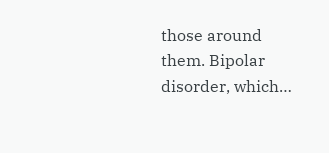those around them. Bipolar disorder, which…